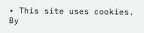• This site uses cookies. By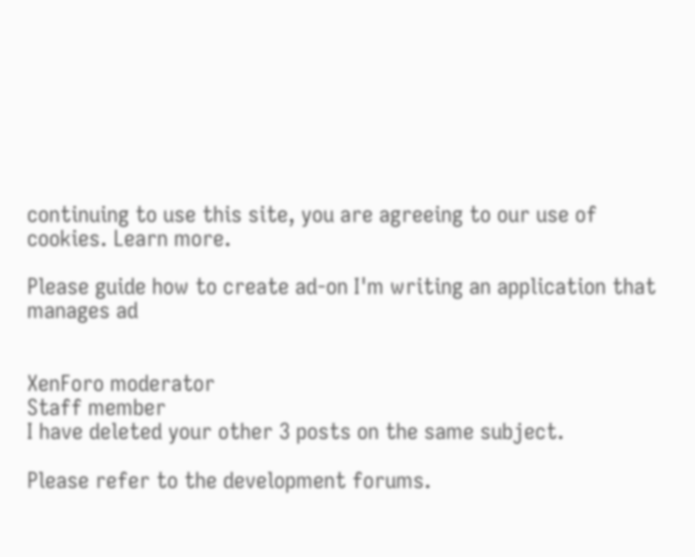continuing to use this site, you are agreeing to our use of cookies. Learn more.

Please guide how to create ad-on I'm writing an application that manages ad


XenForo moderator
Staff member
I have deleted your other 3 posts on the same subject.

Please refer to the development forums.